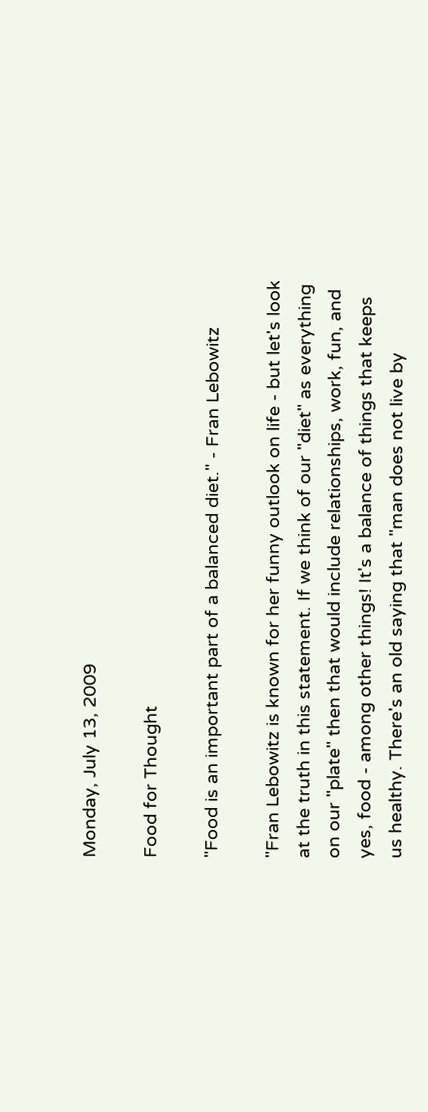Monday, July 13, 2009

Food for Thought

"Food is an important part of a balanced diet." - Fran Lebowitz

"Fran Lebowitz is known for her funny outlook on life - but let's look at the truth in this statement. If we think of our "diet" as everything on our "plate" then that would include relationships, work, fun, and yes, food - among other things! It's a balance of things that keeps us healthy. There's an old saying that "man does not live by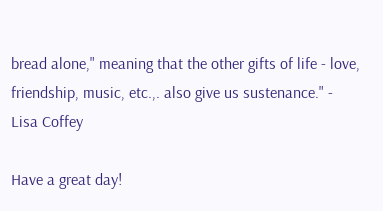bread alone," meaning that the other gifts of life - love, friendship, music, etc.,. also give us sustenance." - Lisa Coffey

Have a great day!